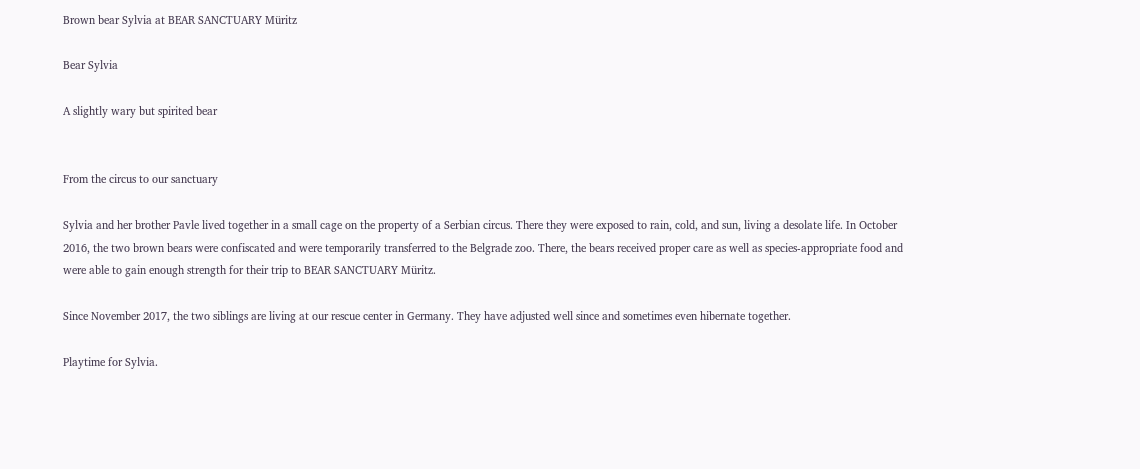Brown bear Sylvia at BEAR SANCTUARY Müritz

Bear Sylvia

A slightly wary but spirited bear


From the circus to our sanctuary

Sylvia and her brother Pavle lived together in a small cage on the property of a Serbian circus. There they were exposed to rain, cold, and sun, living a desolate life. In October 2016, the two brown bears were confiscated and were temporarily transferred to the Belgrade zoo. There, the bears received proper care as well as species-appropriate food and were able to gain enough strength for their trip to BEAR SANCTUARY Müritz.

Since November 2017, the two siblings are living at our rescue center in Germany. They have adjusted well since and sometimes even hibernate together.

Playtime for Sylvia.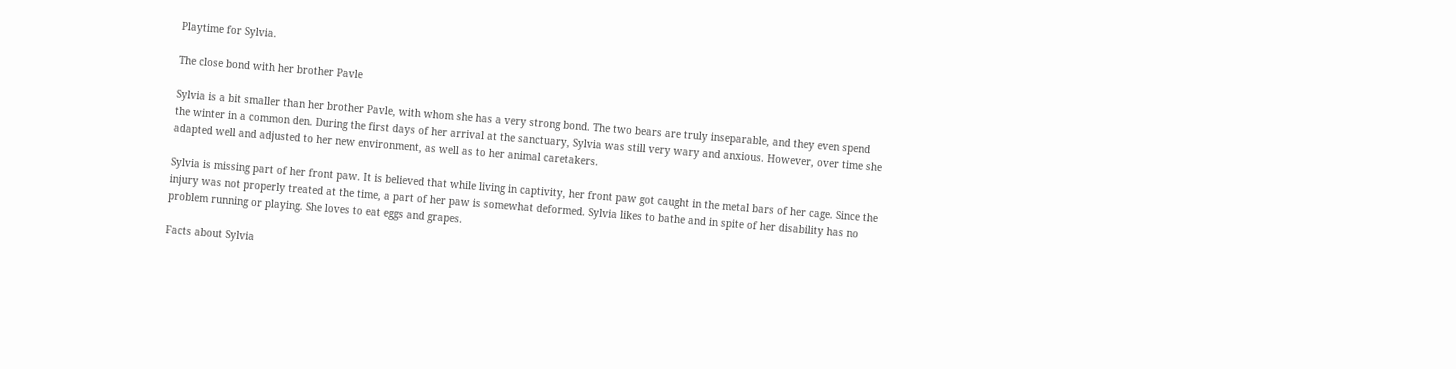Playtime for Sylvia.

The close bond with her brother Pavle

Sylvia is a bit smaller than her brother Pavle, with whom she has a very strong bond. The two bears are truly inseparable, and they even spend the winter in a common den. During the first days of her arrival at the sanctuary, Sylvia was still very wary and anxious. However, over time she adapted well and adjusted to her new environment, as well as to her animal caretakers.

Sylvia is missing part of her front paw. It is believed that while living in captivity, her front paw got caught in the metal bars of her cage. Since the injury was not properly treated at the time, a part of her paw is somewhat deformed. Sylvia likes to bathe and in spite of her disability has no problem running or playing. She loves to eat eggs and grapes.

Facts about Sylvia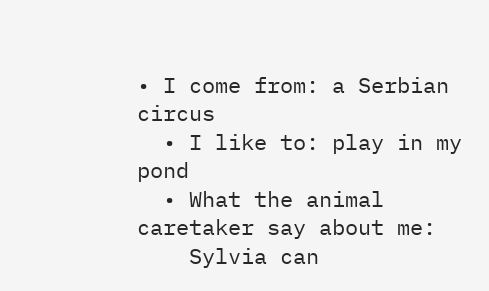• I come from: a Serbian circus
  • I like to: play in my pond
  • What the animal caretaker say about me:
    Sylvia can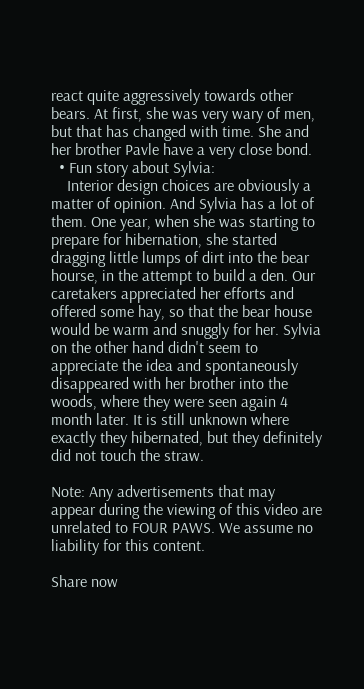react quite aggressively towards other bears. At first, she was very wary of men, but that has changed with time. She and her brother Pavle have a very close bond.
  • Fun story about Sylvia:
    Interior design choices are obviously a matter of opinion. And Sylvia has a lot of them. One year, when she was starting to prepare for hibernation, she started dragging little lumps of dirt into the bear hourse, in the attempt to build a den. Our caretakers appreciated her efforts and offered some hay, so that the bear house would be warm and snuggly for her. Sylvia on the other hand didn't seem to appreciate the idea and spontaneously disappeared with her brother into the woods, where they were seen again 4 month later. It is still unknown where exactly they hibernated, but they definitely did not touch the straw.

Note: Any advertisements that may appear during the viewing of this video are unrelated to FOUR PAWS. We assume no liability for this content.

Share now